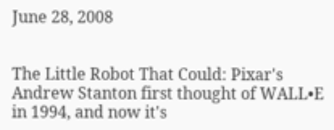June 28, 2008


The Little Robot That Could: Pixar's Andrew Stanton first thought of WALL•E in 1994, and now it's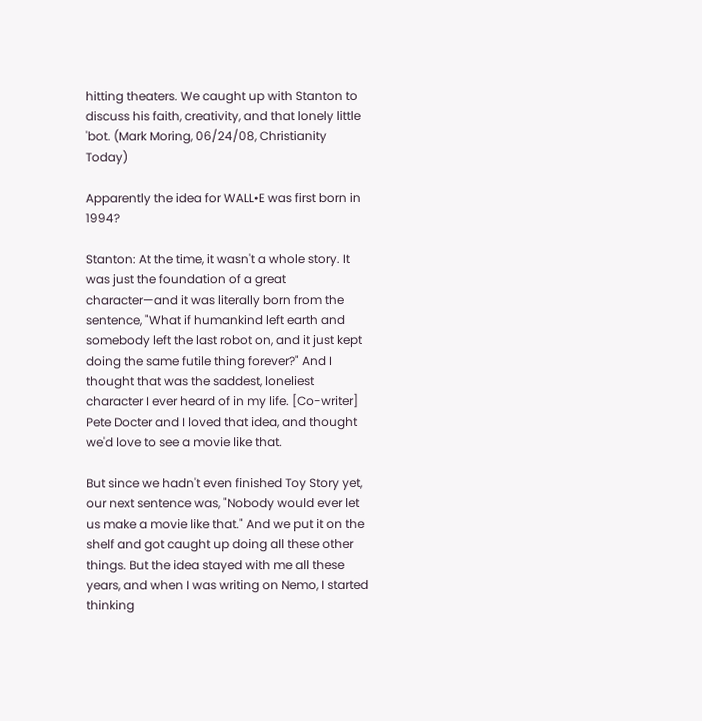hitting theaters. We caught up with Stanton to discuss his faith, creativity, and that lonely little 'bot. (Mark Moring, 06/24/08, Christianity Today)

Apparently the idea for WALL•E was first born in 1994?

Stanton: At the time, it wasn't a whole story. It was just the foundation of a great character—and it was literally born from the sentence, "What if humankind left earth and somebody left the last robot on, and it just kept doing the same futile thing forever?" And I thought that was the saddest, loneliest character I ever heard of in my life. [Co-writer] Pete Docter and I loved that idea, and thought we'd love to see a movie like that.

But since we hadn't even finished Toy Story yet, our next sentence was, "Nobody would ever let us make a movie like that." And we put it on the shelf and got caught up doing all these other things. But the idea stayed with me all these years, and when I was writing on Nemo, I started thinking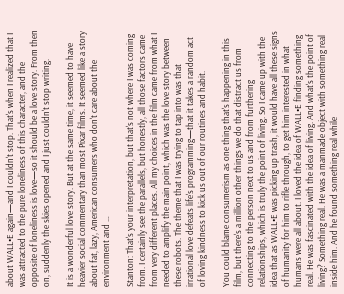about WALL•E again—and I couldn't stop. That's when I realized that I was attracted to the pure loneliness of this character, and the opposite of loneliness is love—so it should be a love story. From then on, suddenly the skies opened and I just couldn't stop writing.

It is a wonderful love story. But at the same time, it seemed to have heavier social commentary than most Pixar films. It seemed like a story about fat, lazy, American consumers who don't care about the environment and …

Stanton: That's your interpretation, but that's not where I was coming from. I certainly see the parallels, but honestly, all those factors came from very different places. All my choices in the film came from what I needed to amplify the main point, which was the love story between these robots. The theme that I was trying to tap into was that irrational love defeats life's programming—that it takes a random act of loving kindness to kick us out of our routines and habit.

You could blame consumerism as one thing that's happening in this film, but there's a million other things we do that distract us from connecting to the person next to us and from furthering relationships, which is truly the point of living. So I came up with the idea that as WALL•E was picking up trash, it would have all these signs of humanity for him to rifle through, to get him interested in what humans were all about. I loved the idea of WALL•E finding something real. He was fascinated with the idea of living. And what's the point of living? Something real. He was a manmade object with something real inside him. And he found something real while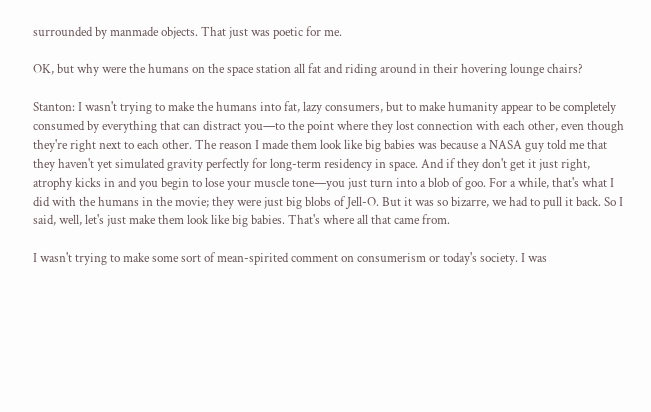surrounded by manmade objects. That just was poetic for me.

OK, but why were the humans on the space station all fat and riding around in their hovering lounge chairs?

Stanton: I wasn't trying to make the humans into fat, lazy consumers, but to make humanity appear to be completely consumed by everything that can distract you—to the point where they lost connection with each other, even though they're right next to each other. The reason I made them look like big babies was because a NASA guy told me that they haven't yet simulated gravity perfectly for long-term residency in space. And if they don't get it just right, atrophy kicks in and you begin to lose your muscle tone—you just turn into a blob of goo. For a while, that's what I did with the humans in the movie; they were just big blobs of Jell-O. But it was so bizarre, we had to pull it back. So I said, well, let's just make them look like big babies. That's where all that came from.

I wasn't trying to make some sort of mean-spirited comment on consumerism or today's society. I was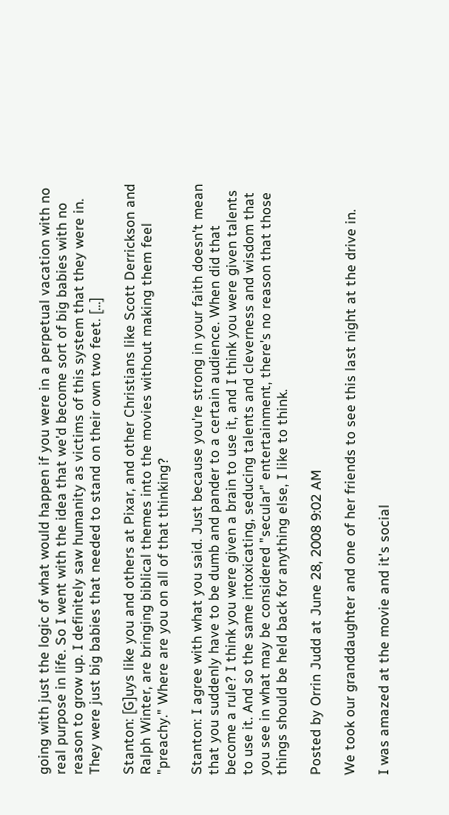going with just the logic of what would happen if you were in a perpetual vacation with no real purpose in life. So I went with the idea that we'd become sort of big babies with no reason to grow up. I definitely saw humanity as victims of this system that they were in. They were just big babies that needed to stand on their own two feet. [...]

Stanton: [G]uys like you and others at Pixar, and other Christians like Scott Derrickson and Ralph Winter, are bringing biblical themes into the movies without making them feel "preachy." Where are you on all of that thinking?

Stanton: I agree with what you said. Just because you're strong in your faith doesn't mean that you suddenly have to be dumb and pander to a certain audience. When did that become a rule? I think you were given a brain to use it, and I think you were given talents to use it. And so the same intoxicating, seducing talents and cleverness and wisdom that you see in what may be considered "secular" entertainment, there's no reason that those things should be held back for anything else, I like to think.

Posted by Orrin Judd at June 28, 2008 9:02 AM

We took our granddaughter and one of her friends to see this last night at the drive in.

I was amazed at the movie and it's social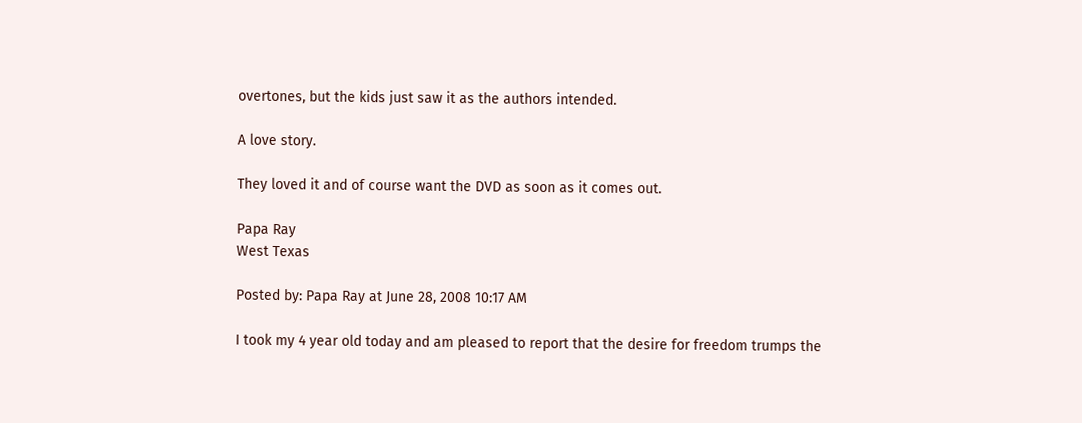overtones, but the kids just saw it as the authors intended.

A love story.

They loved it and of course want the DVD as soon as it comes out.

Papa Ray
West Texas

Posted by: Papa Ray at June 28, 2008 10:17 AM

I took my 4 year old today and am pleased to report that the desire for freedom trumps the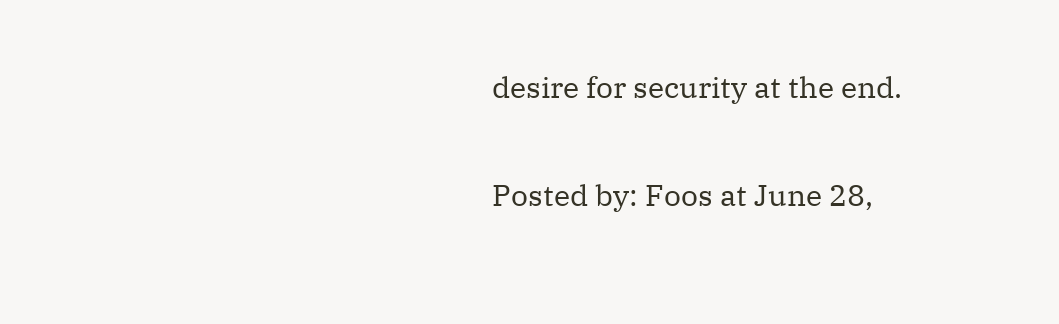desire for security at the end.

Posted by: Foos at June 28,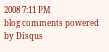2008 7:11 PM
blog comments powered by Disqus